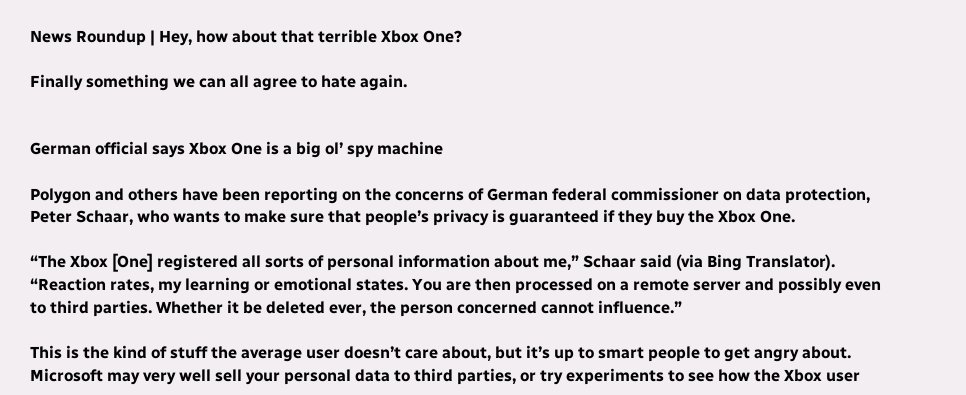News Roundup | Hey, how about that terrible Xbox One?

Finally something we can all agree to hate again.


German official says Xbox One is a big ol’ spy machine

Polygon and others have been reporting on the concerns of German federal commissioner on data protection, Peter Schaar, who wants to make sure that people’s privacy is guaranteed if they buy the Xbox One.

“The Xbox [One] registered all sorts of personal information about me,” Schaar said (via Bing Translator). “Reaction rates, my learning or emotional states. You are then processed on a remote server and possibly even to third parties. Whether it be deleted ever, the person concerned cannot influence.”

This is the kind of stuff the average user doesn’t care about, but it’s up to smart people to get angry about.  Microsoft may very well sell your personal data to third parties, or try experiments to see how the Xbox user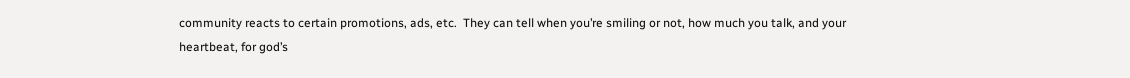community reacts to certain promotions, ads, etc.  They can tell when you’re smiling or not, how much you talk, and your heartbeat, for god’s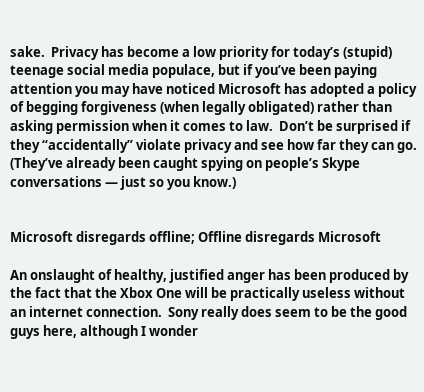sake.  Privacy has become a low priority for today’s (stupid) teenage social media populace, but if you’ve been paying attention you may have noticed Microsoft has adopted a policy of begging forgiveness (when legally obligated) rather than asking permission when it comes to law.  Don’t be surprised if they “accidentally” violate privacy and see how far they can go.  (They’ve already been caught spying on people’s Skype conversations — just so you know.)


Microsoft disregards offline; Offline disregards Microsoft

An onslaught of healthy, justified anger has been produced by the fact that the Xbox One will be practically useless without an internet connection.  Sony really does seem to be the good guys here, although I wonder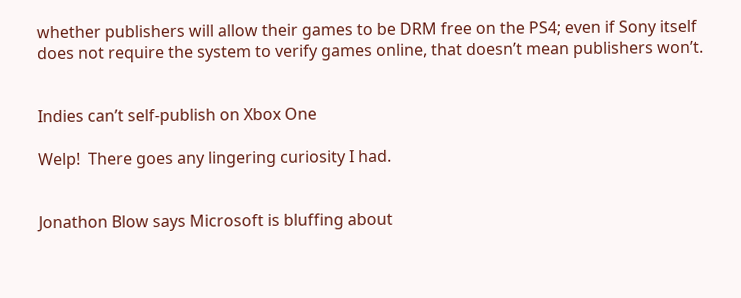whether publishers will allow their games to be DRM free on the PS4; even if Sony itself does not require the system to verify games online, that doesn’t mean publishers won’t.


Indies can’t self-publish on Xbox One

Welp!  There goes any lingering curiosity I had.


Jonathon Blow says Microsoft is bluffing about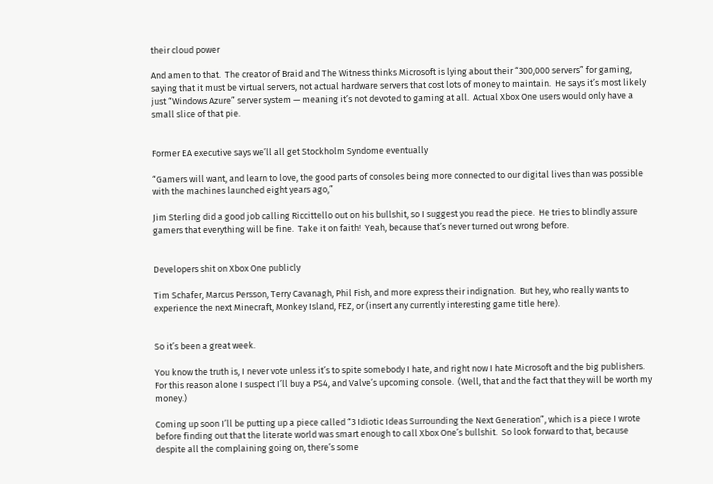their cloud power

And amen to that.  The creator of Braid and The Witness thinks Microsoft is lying about their “300,000 servers” for gaming, saying that it must be virtual servers, not actual hardware servers that cost lots of money to maintain.  He says it’s most likely just “Windows Azure” server system — meaning it’s not devoted to gaming at all.  Actual Xbox One users would only have a small slice of that pie.


Former EA executive says we’ll all get Stockholm Syndome eventually

“Gamers will want, and learn to love, the good parts of consoles being more connected to our digital lives than was possible with the machines launched eight years ago,”

Jim Sterling did a good job calling Riccittello out on his bullshit, so I suggest you read the piece.  He tries to blindly assure gamers that everything will be fine.  Take it on faith!  Yeah, because that’s never turned out wrong before.


Developers shit on Xbox One publicly

Tim Schafer, Marcus Persson, Terry Cavanagh, Phil Fish, and more express their indignation.  But hey, who really wants to experience the next Minecraft, Monkey Island, FEZ, or (insert any currently interesting game title here).


So it’s been a great week.

You know the truth is, I never vote unless it’s to spite somebody I hate, and right now I hate Microsoft and the big publishers.  For this reason alone I suspect I’ll buy a PS4, and Valve’s upcoming console.  (Well, that and the fact that they will be worth my money.)

Coming up soon I’ll be putting up a piece called “3 Idiotic Ideas Surrounding the Next Generation”, which is a piece I wrote before finding out that the literate world was smart enough to call Xbox One’s bullshit.  So look forward to that, because despite all the complaining going on, there’s some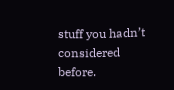stuff you hadn’t considered before.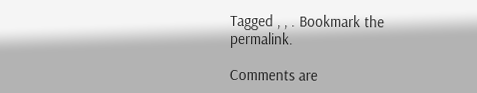Tagged , , . Bookmark the permalink.

Comments are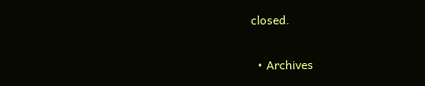closed.

  • Archives